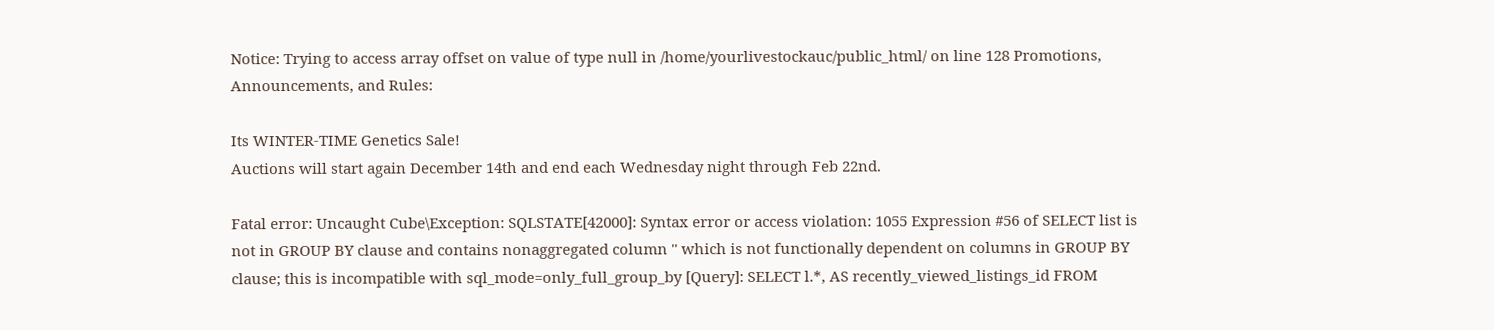Notice: Trying to access array offset on value of type null in /home/yourlivestockauc/public_html/ on line 128 Promotions, Announcements, and Rules:

Its WINTER-TIME Genetics Sale!
Auctions will start again December 14th and end each Wednesday night through Feb 22nd.

Fatal error: Uncaught Cube\Exception: SQLSTATE[42000]: Syntax error or access violation: 1055 Expression #56 of SELECT list is not in GROUP BY clause and contains nonaggregated column '' which is not functionally dependent on columns in GROUP BY clause; this is incompatible with sql_mode=only_full_group_by [Query]: SELECT l.*, AS recently_viewed_listings_id FROM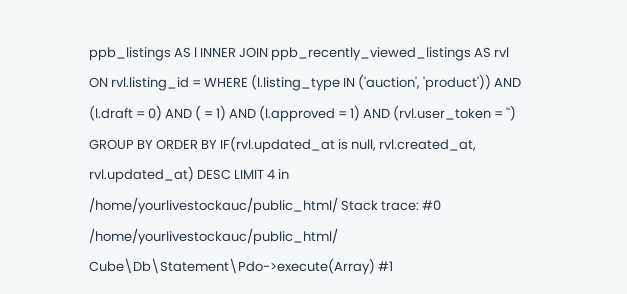ppb_listings AS l INNER JOIN ppb_recently_viewed_listings AS rvl ON rvl.listing_id = WHERE (l.listing_type IN ('auction', 'product')) AND (l.draft = 0) AND ( = 1) AND (l.approved = 1) AND (rvl.user_token = '') GROUP BY ORDER BY IF(rvl.updated_at is null, rvl.created_at, rvl.updated_at) DESC LIMIT 4 in /home/yourlivestockauc/public_html/ Stack trace: #0 /home/yourlivestockauc/public_html/ Cube\Db\Statement\Pdo->execute(Array) #1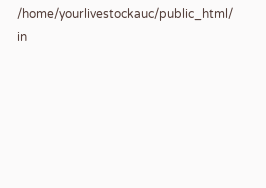/home/yourlivestockauc/public_html/ in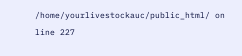/home/yourlivestockauc/public_html/ on line 227